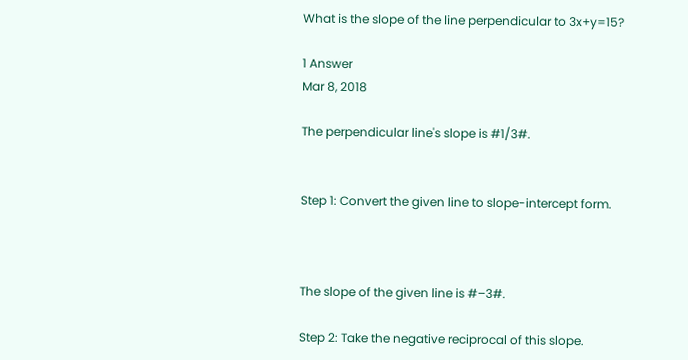What is the slope of the line perpendicular to 3x+y=15?

1 Answer
Mar 8, 2018

The perpendicular line's slope is #1/3#.


Step 1: Convert the given line to slope-intercept form.



The slope of the given line is #–3#.

Step 2: Take the negative reciprocal of this slope.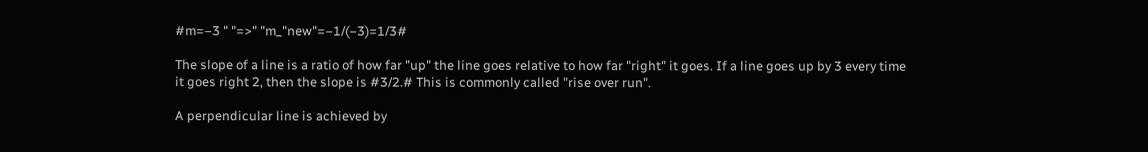#m=–3 " "=>" "m_"new"=–1/(–3)=1/3#

The slope of a line is a ratio of how far "up" the line goes relative to how far "right" it goes. If a line goes up by 3 every time it goes right 2, then the slope is #3/2.# This is commonly called "rise over run".

A perpendicular line is achieved by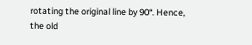rotating the original line by 90°. Hence, the old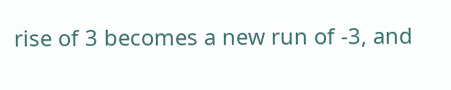rise of 3 becomes a new run of -3, and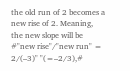the old run of 2 becomes a new rise of 2. Meaning, the new slope will be #"new rise"/"new run" = 2/(–3)" "(=–2/3),#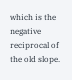which is the negative reciprocal of the old slope.